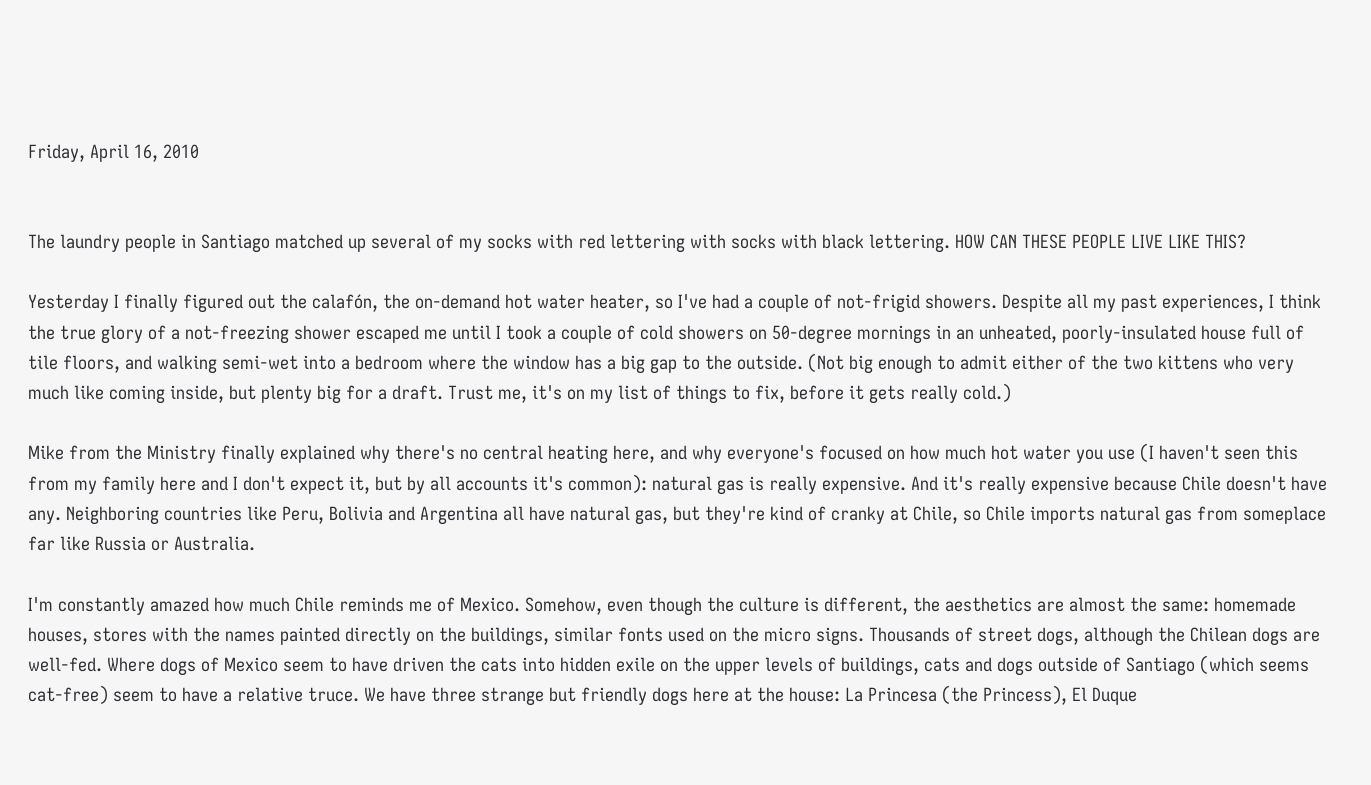Friday, April 16, 2010


The laundry people in Santiago matched up several of my socks with red lettering with socks with black lettering. HOW CAN THESE PEOPLE LIVE LIKE THIS?

Yesterday I finally figured out the calafón, the on-demand hot water heater, so I've had a couple of not-frigid showers. Despite all my past experiences, I think the true glory of a not-freezing shower escaped me until I took a couple of cold showers on 50-degree mornings in an unheated, poorly-insulated house full of tile floors, and walking semi-wet into a bedroom where the window has a big gap to the outside. (Not big enough to admit either of the two kittens who very much like coming inside, but plenty big for a draft. Trust me, it's on my list of things to fix, before it gets really cold.)

Mike from the Ministry finally explained why there's no central heating here, and why everyone's focused on how much hot water you use (I haven't seen this from my family here and I don't expect it, but by all accounts it's common): natural gas is really expensive. And it's really expensive because Chile doesn't have any. Neighboring countries like Peru, Bolivia and Argentina all have natural gas, but they're kind of cranky at Chile, so Chile imports natural gas from someplace far like Russia or Australia.

I'm constantly amazed how much Chile reminds me of Mexico. Somehow, even though the culture is different, the aesthetics are almost the same: homemade houses, stores with the names painted directly on the buildings, similar fonts used on the micro signs. Thousands of street dogs, although the Chilean dogs are well-fed. Where dogs of Mexico seem to have driven the cats into hidden exile on the upper levels of buildings, cats and dogs outside of Santiago (which seems cat-free) seem to have a relative truce. We have three strange but friendly dogs here at the house: La Princesa (the Princess), El Duque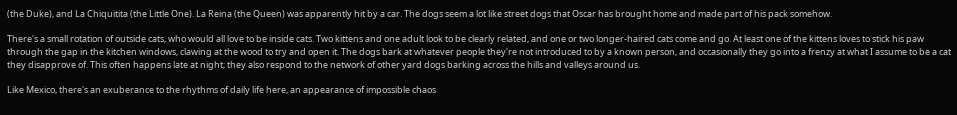(the Duke), and La Chiquitita (the Little One). La Reina (the Queen) was apparently hit by a car. The dogs seem a lot like street dogs that Oscar has brought home and made part of his pack somehow.

There's a small rotation of outside cats, who would all love to be inside cats. Two kittens and one adult look to be clearly related, and one or two longer-haired cats come and go. At least one of the kittens loves to stick his paw through the gap in the kitchen windows, clawing at the wood to try and open it. The dogs bark at whatever people they're not introduced to by a known person, and occasionally they go into a frenzy at what I assume to be a cat they disapprove of. This often happens late at night; they also respond to the network of other yard dogs barking across the hills and valleys around us.

Like Mexico, there's an exuberance to the rhythms of daily life here, an appearance of impossible chaos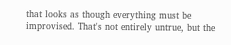that looks as though everything must be improvised. That's not entirely untrue, but the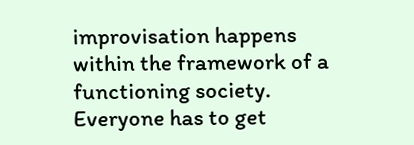improvisation happens within the framework of a functioning society. Everyone has to get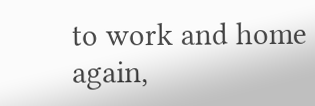to work and home again,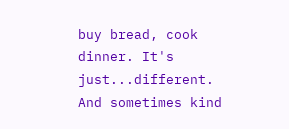buy bread, cook dinner. It's just...different. And sometimes kind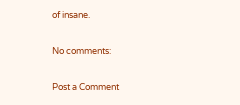of insane.

No comments:

Post a Comment